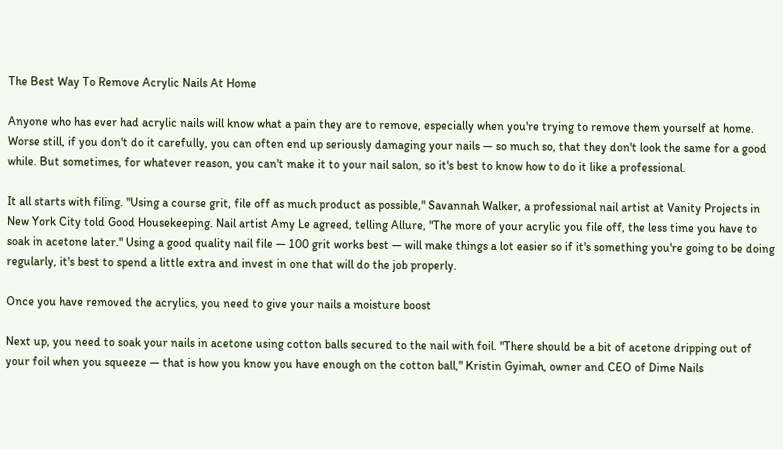The Best Way To Remove Acrylic Nails At Home

Anyone who has ever had acrylic nails will know what a pain they are to remove, especially when you're trying to remove them yourself at home. Worse still, if you don't do it carefully, you can often end up seriously damaging your nails — so much so, that they don't look the same for a good while. But sometimes, for whatever reason, you can't make it to your nail salon, so it's best to know how to do it like a professional.

It all starts with filing. "Using a course grit, file off as much product as possible," Savannah Walker, a professional nail artist at Vanity Projects in New York City told Good Housekeeping. Nail artist Amy Le agreed, telling Allure, "The more of your acrylic you file off, the less time you have to soak in acetone later." Using a good quality nail file — 100 grit works best — will make things a lot easier so if it's something you're going to be doing regularly, it's best to spend a little extra and invest in one that will do the job properly.

Once you have removed the acrylics, you need to give your nails a moisture boost

Next up, you need to soak your nails in acetone using cotton balls secured to the nail with foil. "There should be a bit of acetone dripping out of your foil when you squeeze — that is how you know you have enough on the cotton ball," Kristin Gyimah, owner and CEO of Dime Nails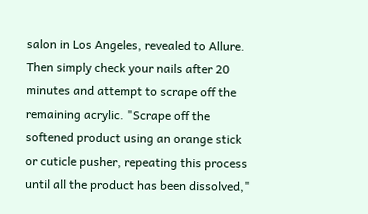salon in Los Angeles, revealed to Allure. Then simply check your nails after 20 minutes and attempt to scrape off the remaining acrylic. "Scrape off the softened product using an orange stick or cuticle pusher, repeating this process until all the product has been dissolved,"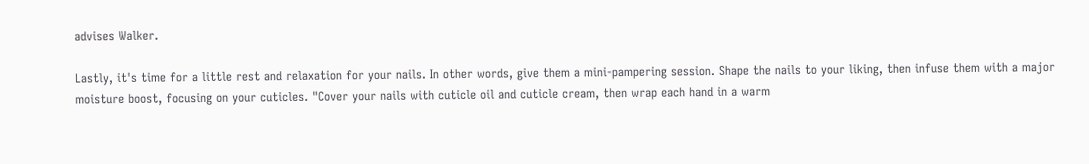advises Walker.

Lastly, it's time for a little rest and relaxation for your nails. In other words, give them a mini-pampering session. Shape the nails to your liking, then infuse them with a major moisture boost, focusing on your cuticles. "Cover your nails with cuticle oil and cuticle cream, then wrap each hand in a warm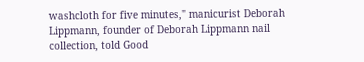washcloth for five minutes," manicurist Deborah Lippmann, founder of Deborah Lippmann nail collection, told Good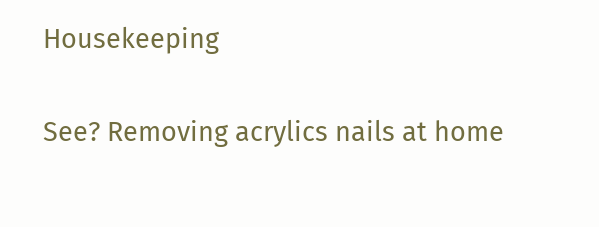Housekeeping

See? Removing acrylics nails at home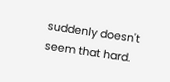suddenly doesn't seem that hard.